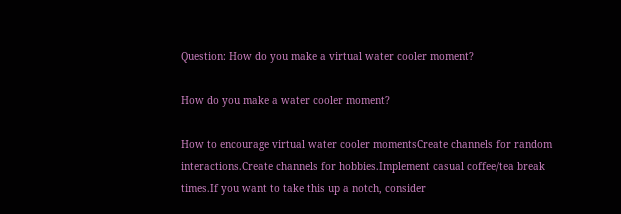Question: How do you make a virtual water cooler moment?

How do you make a water cooler moment?

How to encourage virtual water cooler momentsCreate channels for random interactions.Create channels for hobbies.Implement casual coffee/tea break times.If you want to take this up a notch, consider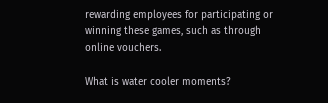rewarding employees for participating or winning these games, such as through online vouchers.

What is water cooler moments?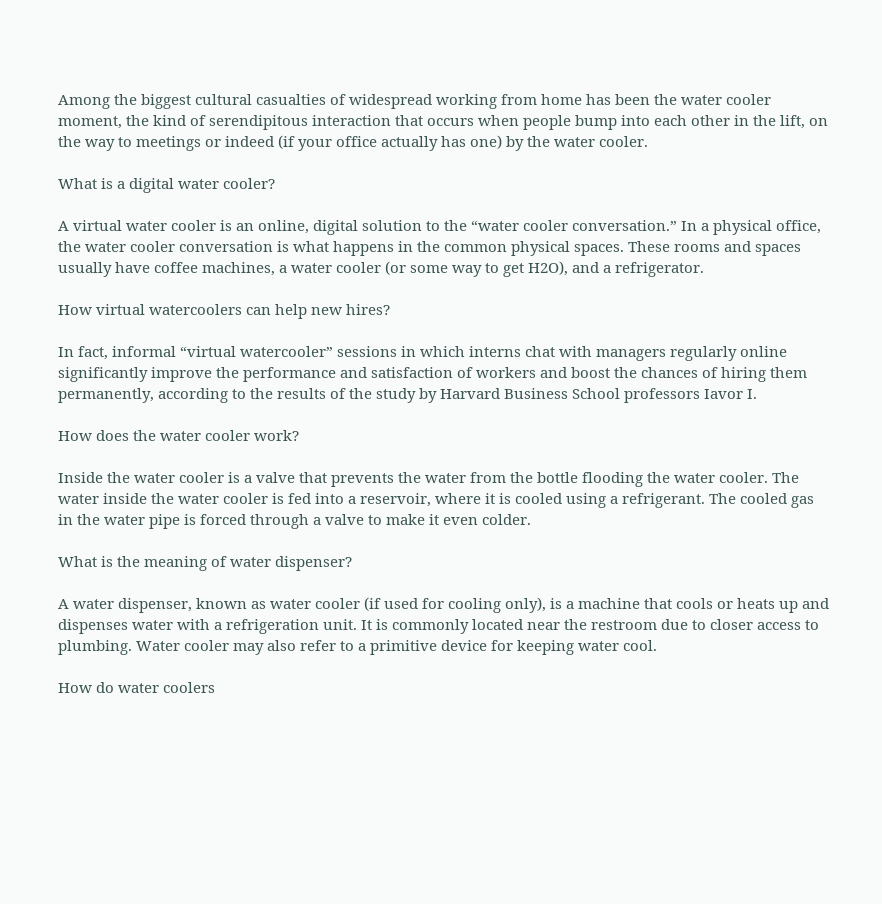Among the biggest cultural casualties of widespread working from home has been the water cooler moment, the kind of serendipitous interaction that occurs when people bump into each other in the lift, on the way to meetings or indeed (if your office actually has one) by the water cooler.

What is a digital water cooler?

A virtual water cooler is an online, digital solution to the “water cooler conversation.” In a physical office, the water cooler conversation is what happens in the common physical spaces. These rooms and spaces usually have coffee machines, a water cooler (or some way to get H2O), and a refrigerator.

How virtual watercoolers can help new hires?

In fact, informal “virtual watercooler” sessions in which interns chat with managers regularly online significantly improve the performance and satisfaction of workers and boost the chances of hiring them permanently, according to the results of the study by Harvard Business School professors Iavor I.

How does the water cooler work?

Inside the water cooler is a valve that prevents the water from the bottle flooding the water cooler. The water inside the water cooler is fed into a reservoir, where it is cooled using a refrigerant. The cooled gas in the water pipe is forced through a valve to make it even colder.

What is the meaning of water dispenser?

A water dispenser, known as water cooler (if used for cooling only), is a machine that cools or heats up and dispenses water with a refrigeration unit. It is commonly located near the restroom due to closer access to plumbing. Water cooler may also refer to a primitive device for keeping water cool.

How do water coolers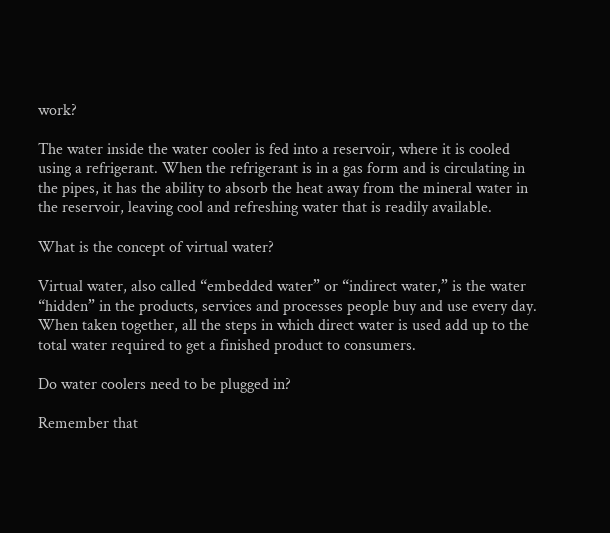work?

The water inside the water cooler is fed into a reservoir, where it is cooled using a refrigerant. When the refrigerant is in a gas form and is circulating in the pipes, it has the ability to absorb the heat away from the mineral water in the reservoir, leaving cool and refreshing water that is readily available.

What is the concept of virtual water?

Virtual water, also called “embedded water” or “indirect water,” is the water “hidden” in the products, services and processes people buy and use every day. When taken together, all the steps in which direct water is used add up to the total water required to get a finished product to consumers.

Do water coolers need to be plugged in?

Remember that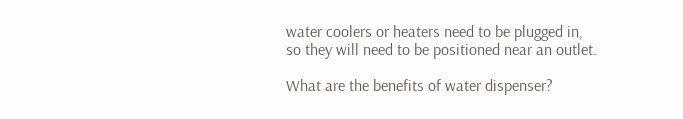water coolers or heaters need to be plugged in, so they will need to be positioned near an outlet.

What are the benefits of water dispenser?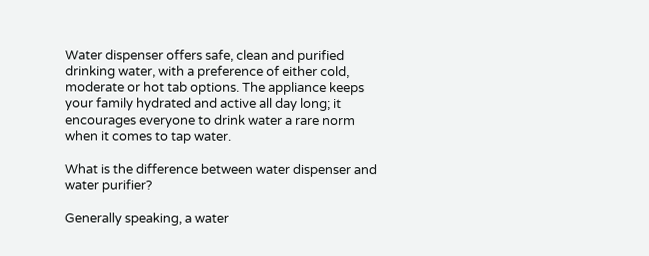Water dispenser offers safe, clean and purified drinking water, with a preference of either cold, moderate or hot tab options. The appliance keeps your family hydrated and active all day long; it encourages everyone to drink water a rare norm when it comes to tap water.

What is the difference between water dispenser and water purifier?

Generally speaking, a water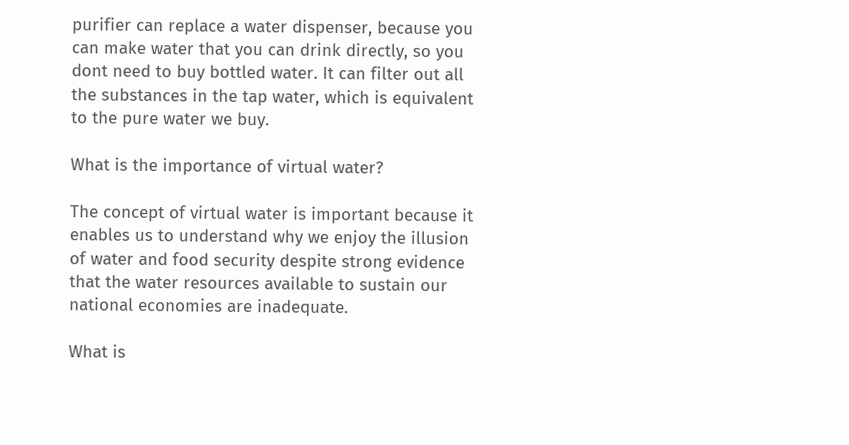purifier can replace a water dispenser, because you can make water that you can drink directly, so you dont need to buy bottled water. It can filter out all the substances in the tap water, which is equivalent to the pure water we buy.

What is the importance of virtual water?

The concept of virtual water is important because it enables us to understand why we enjoy the illusion of water and food security despite strong evidence that the water resources available to sustain our national economies are inadequate.

What is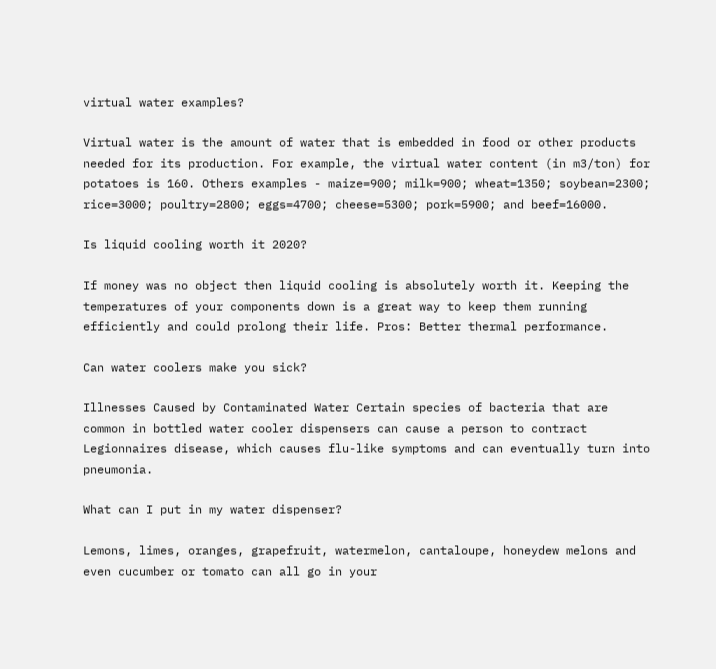virtual water examples?

Virtual water is the amount of water that is embedded in food or other products needed for its production. For example, the virtual water content (in m3/ton) for potatoes is 160. Others examples - maize=900; milk=900; wheat=1350; soybean=2300; rice=3000; poultry=2800; eggs=4700; cheese=5300; pork=5900; and beef=16000.

Is liquid cooling worth it 2020?

If money was no object then liquid cooling is absolutely worth it. Keeping the temperatures of your components down is a great way to keep them running efficiently and could prolong their life. Pros: Better thermal performance.

Can water coolers make you sick?

Illnesses Caused by Contaminated Water Certain species of bacteria that are common in bottled water cooler dispensers can cause a person to contract Legionnaires disease, which causes flu-like symptoms and can eventually turn into pneumonia.

What can I put in my water dispenser?

Lemons, limes, oranges, grapefruit, watermelon, cantaloupe, honeydew melons and even cucumber or tomato can all go in your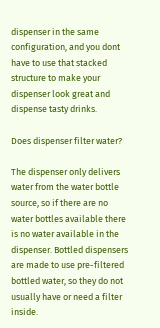dispenser in the same configuration, and you dont have to use that stacked structure to make your dispenser look great and dispense tasty drinks.

Does dispenser filter water?

The dispenser only delivers water from the water bottle source, so if there are no water bottles available there is no water available in the dispenser. Bottled dispensers are made to use pre-filtered bottled water, so they do not usually have or need a filter inside.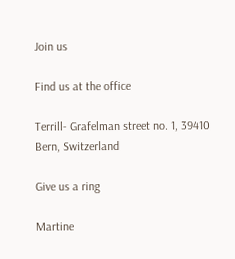Join us

Find us at the office

Terrill- Grafelman street no. 1, 39410 Bern, Switzerland

Give us a ring

Martine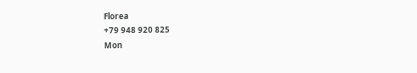Florea
+79 948 920 825
Mon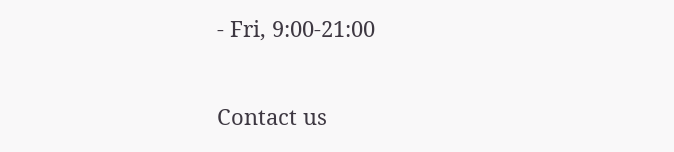- Fri, 9:00-21:00

Contact us